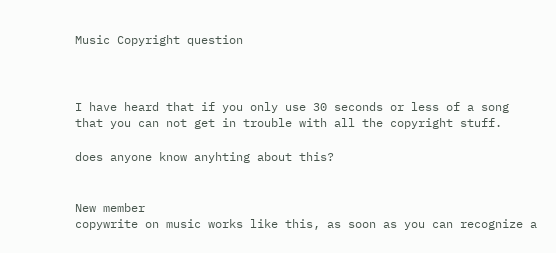Music Copyright question



I have heard that if you only use 30 seconds or less of a song that you can not get in trouble with all the copyright stuff.

does anyone know anyhting about this?


New member
copywrite on music works like this, as soon as you can recognize a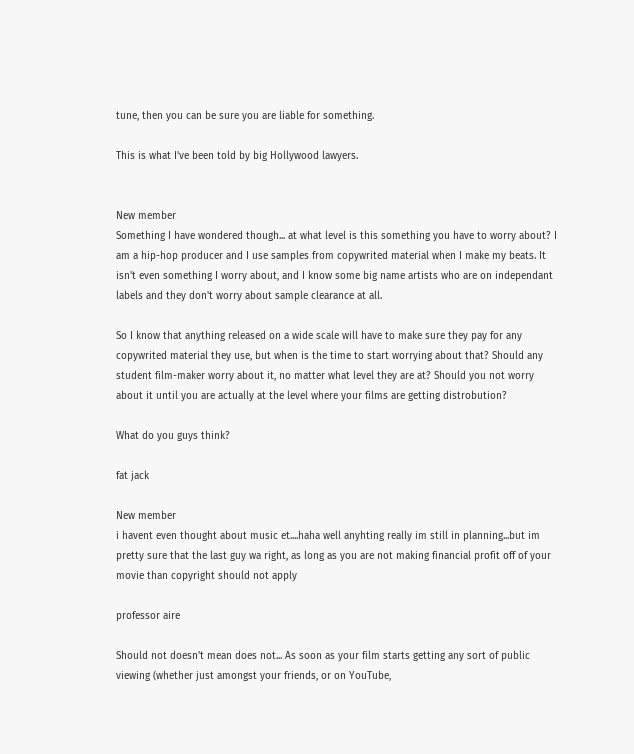tune, then you can be sure you are liable for something.

This is what I've been told by big Hollywood lawyers.


New member
Something I have wondered though... at what level is this something you have to worry about? I am a hip-hop producer and I use samples from copywrited material when I make my beats. It isn't even something I worry about, and I know some big name artists who are on independant labels and they don't worry about sample clearance at all.

So I know that anything released on a wide scale will have to make sure they pay for any copywrited material they use, but when is the time to start worrying about that? Should any student film-maker worry about it, no matter what level they are at? Should you not worry about it until you are actually at the level where your films are getting distrobution?

What do you guys think?

fat jack

New member
i havent even thought about music et....haha well anyhting really im still in planning...but im pretty sure that the last guy wa right, as long as you are not making financial profit off of your movie than copyright should not apply

professor aire

Should not doesn't mean does not... As soon as your film starts getting any sort of public viewing (whether just amongst your friends, or on YouTube,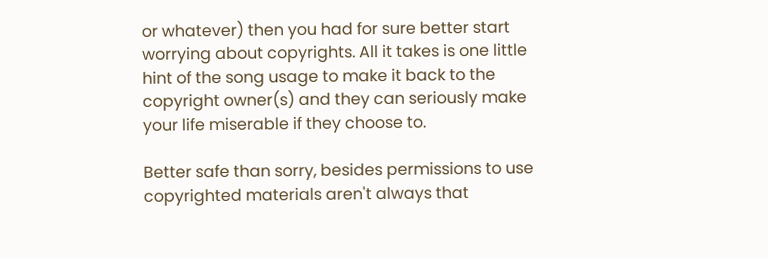or whatever) then you had for sure better start worrying about copyrights. All it takes is one little hint of the song usage to make it back to the copyright owner(s) and they can seriously make your life miserable if they choose to.

Better safe than sorry, besides permissions to use copyrighted materials aren't always that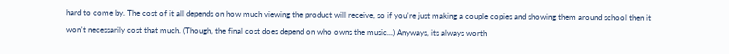hard to come by. The cost of it all depends on how much viewing the product will receive, so if you're just making a couple copies and showing them around school then it won't necessarily cost that much. (Though, the final cost does depend on who owns the music...) Anyways, its always worth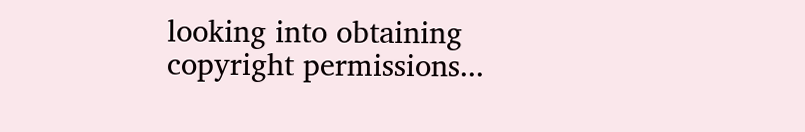looking into obtaining copyright permissions...